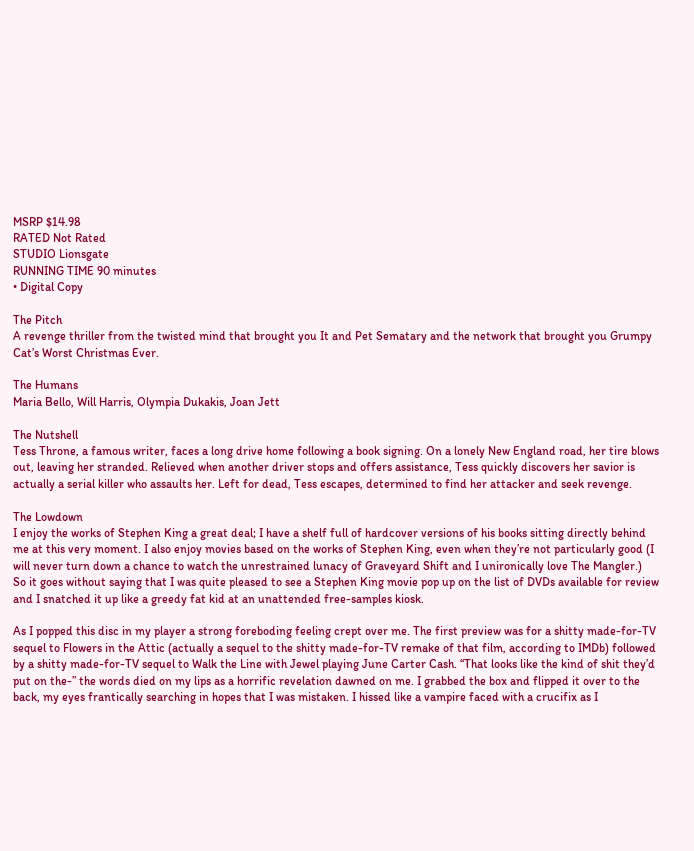MSRP $14.98
RATED Not Rated
STUDIO Lionsgate
RUNNING TIME 90 minutes
• Digital Copy

The Pitch
A revenge thriller from the twisted mind that brought you It and Pet Sematary and the network that brought you Grumpy Cat’s Worst Christmas Ever.

The Humans
Maria Bello, Will Harris, Olympia Dukakis, Joan Jett

The Nutshell
Tess Throne, a famous writer, faces a long drive home following a book signing. On a lonely New England road, her tire blows out, leaving her stranded. Relieved when another driver stops and offers assistance, Tess quickly discovers her savior is actually a serial killer who assaults her. Left for dead, Tess escapes, determined to find her attacker and seek revenge.

The Lowdown
I enjoy the works of Stephen King a great deal; I have a shelf full of hardcover versions of his books sitting directly behind me at this very moment. I also enjoy movies based on the works of Stephen King, even when they’re not particularly good (I will never turn down a chance to watch the unrestrained lunacy of Graveyard Shift and I unironically love The Mangler.)  So it goes without saying that I was quite pleased to see a Stephen King movie pop up on the list of DVDs available for review and I snatched it up like a greedy fat kid at an unattended free-samples kiosk.

As I popped this disc in my player a strong foreboding feeling crept over me. The first preview was for a shitty made-for-TV sequel to Flowers in the Attic (actually a sequel to the shitty made-for-TV remake of that film, according to IMDb) followed by a shitty made-for-TV sequel to Walk the Line with Jewel playing June Carter Cash. “That looks like the kind of shit they’d put on the-” the words died on my lips as a horrific revelation dawned on me. I grabbed the box and flipped it over to the back, my eyes frantically searching in hopes that I was mistaken. I hissed like a vampire faced with a crucifix as I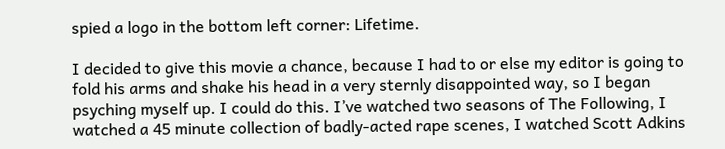spied a logo in the bottom left corner: Lifetime.

I decided to give this movie a chance, because I had to or else my editor is going to fold his arms and shake his head in a very sternly disappointed way, so I began psyching myself up. I could do this. I’ve watched two seasons of The Following, I watched a 45 minute collection of badly-acted rape scenes, I watched Scott Adkins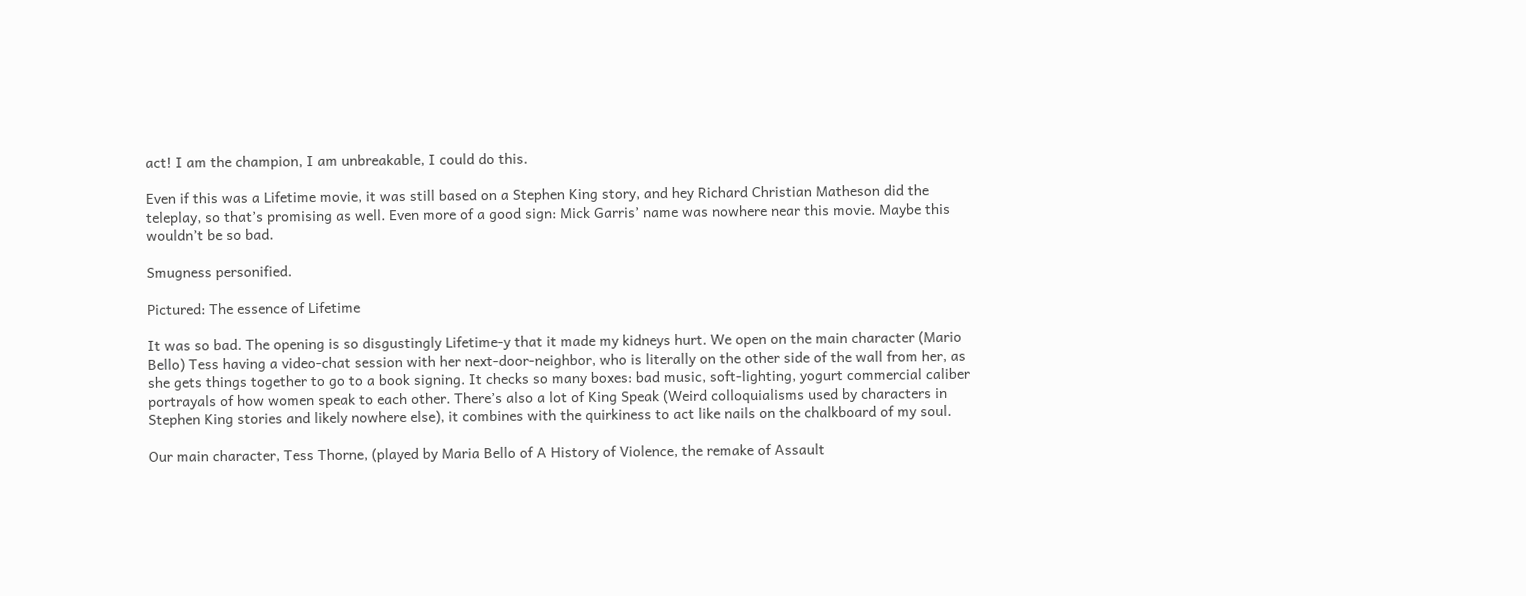act! I am the champion, I am unbreakable, I could do this.

Even if this was a Lifetime movie, it was still based on a Stephen King story, and hey Richard Christian Matheson did the teleplay, so that’s promising as well. Even more of a good sign: Mick Garris’ name was nowhere near this movie. Maybe this wouldn’t be so bad.

Smugness personified.

Pictured: The essence of Lifetime

It was so bad. The opening is so disgustingly Lifetime-y that it made my kidneys hurt. We open on the main character (Mario Bello) Tess having a video-chat session with her next-door-neighbor, who is literally on the other side of the wall from her, as she gets things together to go to a book signing. It checks so many boxes: bad music, soft-lighting, yogurt commercial caliber portrayals of how women speak to each other. There’s also a lot of King Speak (Weird colloquialisms used by characters in Stephen King stories and likely nowhere else), it combines with the quirkiness to act like nails on the chalkboard of my soul.

Our main character, Tess Thorne, (played by Maria Bello of A History of Violence, the remake of Assault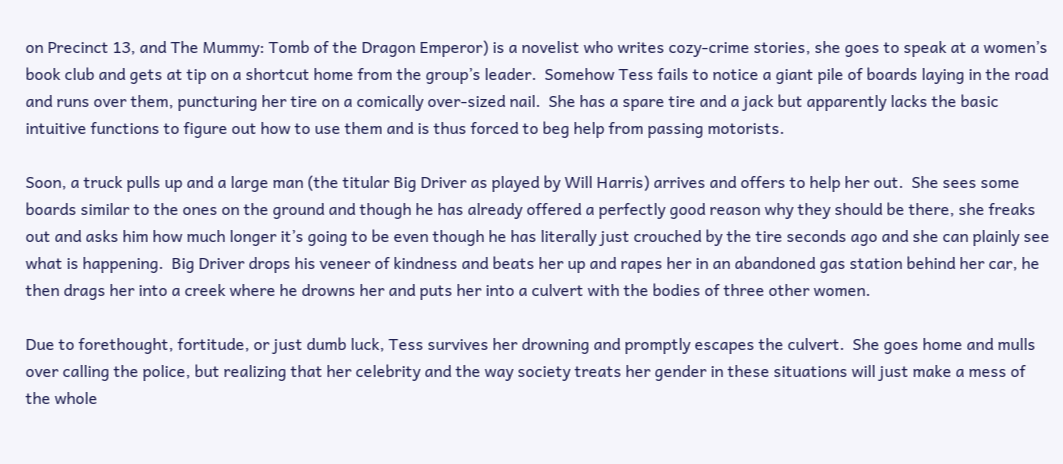on Precinct 13, and The Mummy: Tomb of the Dragon Emperor) is a novelist who writes cozy-crime stories, she goes to speak at a women’s book club and gets at tip on a shortcut home from the group’s leader.  Somehow Tess fails to notice a giant pile of boards laying in the road and runs over them, puncturing her tire on a comically over-sized nail.  She has a spare tire and a jack but apparently lacks the basic intuitive functions to figure out how to use them and is thus forced to beg help from passing motorists.

Soon, a truck pulls up and a large man (the titular Big Driver as played by Will Harris) arrives and offers to help her out.  She sees some boards similar to the ones on the ground and though he has already offered a perfectly good reason why they should be there, she freaks out and asks him how much longer it’s going to be even though he has literally just crouched by the tire seconds ago and she can plainly see what is happening.  Big Driver drops his veneer of kindness and beats her up and rapes her in an abandoned gas station behind her car, he then drags her into a creek where he drowns her and puts her into a culvert with the bodies of three other women.

Due to forethought, fortitude, or just dumb luck, Tess survives her drowning and promptly escapes the culvert.  She goes home and mulls over calling the police, but realizing that her celebrity and the way society treats her gender in these situations will just make a mess of the whole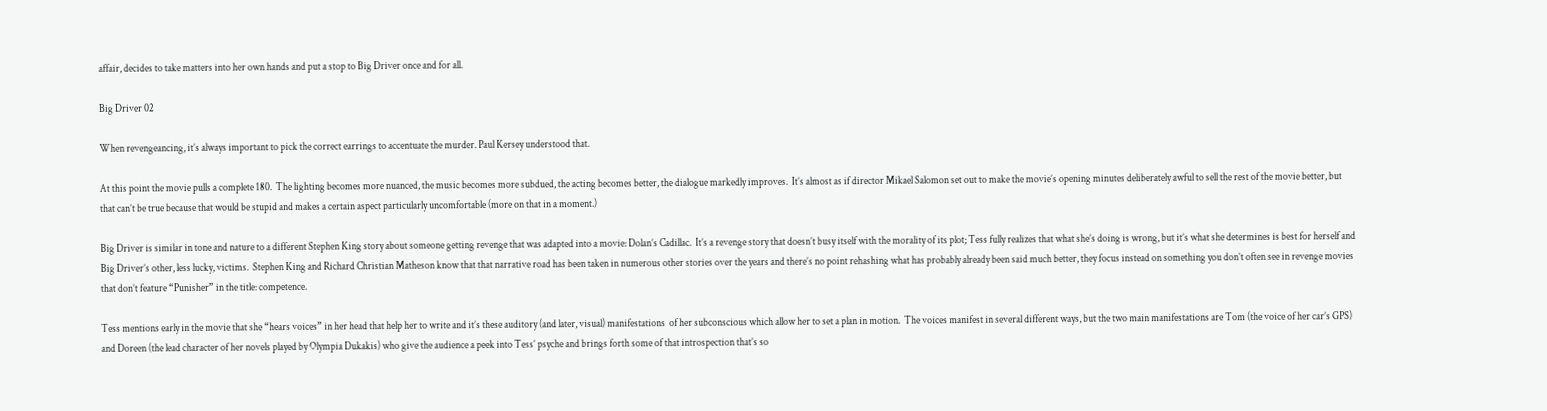affair, decides to take matters into her own hands and put a stop to Big Driver once and for all.

Big Driver 02

When revengeancing, it’s always important to pick the correct earrings to accentuate the murder. Paul Kersey understood that.

At this point the movie pulls a complete 180.  The lighting becomes more nuanced, the music becomes more subdued, the acting becomes better, the dialogue markedly improves.  It’s almost as if director Mikael Salomon set out to make the movie’s opening minutes deliberately awful to sell the rest of the movie better, but that can’t be true because that would be stupid and makes a certain aspect particularly uncomfortable (more on that in a moment.)

Big Driver is similar in tone and nature to a different Stephen King story about someone getting revenge that was adapted into a movie: Dolan’s Cadillac.  It’s a revenge story that doesn’t busy itself with the morality of its plot; Tess fully realizes that what she’s doing is wrong, but it’s what she determines is best for herself and Big Driver’s other, less lucky, victims.  Stephen King and Richard Christian Matheson know that that narrative road has been taken in numerous other stories over the years and there’s no point rehashing what has probably already been said much better, they focus instead on something you don’t often see in revenge movies that don’t feature “Punisher” in the title: competence.

Tess mentions early in the movie that she “hears voices” in her head that help her to write and it’s these auditory (and later, visual) manifestations  of her subconscious which allow her to set a plan in motion.  The voices manifest in several different ways, but the two main manifestations are Tom (the voice of her car’s GPS) and Doreen (the lead character of her novels played by Olympia Dukakis) who give the audience a peek into Tess’ psyche and brings forth some of that introspection that’s so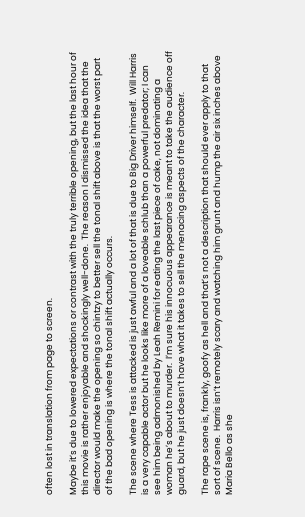often lost in translation from page to screen.

Maybe it’s due to lowered expectations or contrast with the truly terrible opening, but the last hour of this movie is rather enjoyable and shockingly well-done.  The reason I dismissed the idea that the director would make the opening so chintzy to better sell the tonal shift above is that the worst part of the bad opening is where the tonal shift actually occurs.

The scene where Tess is attacked is just awful and a lot of that is due to Big Driver himself.  Will Harris is a very capable actor but he looks like more of a loveable schlub than a powerful predator; I can see him being admonished by Leah Remini for eating the last piece of cake, not dominating a woman he’s about to murder.  I’m sure his innocuous appearance is meant to take the audience off guard, but he just doesn’t have what it takes to sell the menacing aspects of the character.

The rape scene is, frankly, goofy as hell and that’s not a description that should ever apply to that sort of scene.  Harris isn’t remotely scary and watching him grunt and hump the air six inches above Maria Bello as she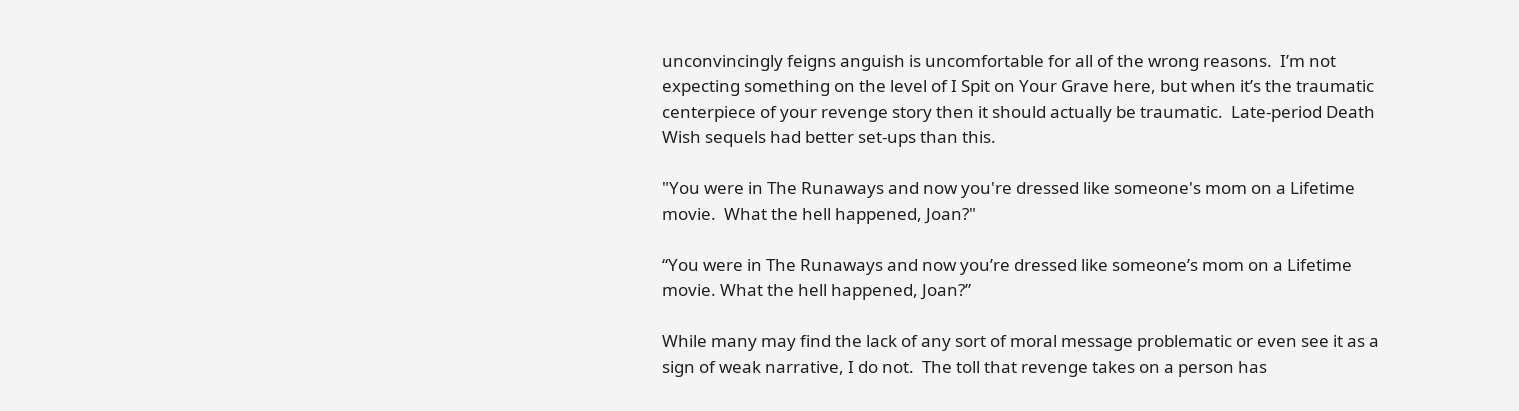unconvincingly feigns anguish is uncomfortable for all of the wrong reasons.  I’m not expecting something on the level of I Spit on Your Grave here, but when it’s the traumatic centerpiece of your revenge story then it should actually be traumatic.  Late-period Death Wish sequels had better set-ups than this.

"You were in The Runaways and now you're dressed like someone's mom on a Lifetime movie.  What the hell happened, Joan?"

“You were in The Runaways and now you’re dressed like someone’s mom on a Lifetime movie. What the hell happened, Joan?”

While many may find the lack of any sort of moral message problematic or even see it as a sign of weak narrative, I do not.  The toll that revenge takes on a person has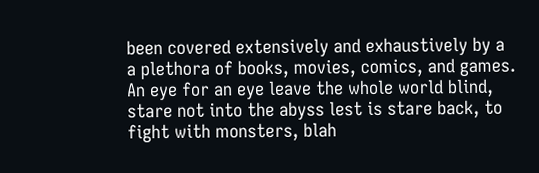been covered extensively and exhaustively by a a plethora of books, movies, comics, and games.  An eye for an eye leave the whole world blind, stare not into the abyss lest is stare back, to fight with monsters, blah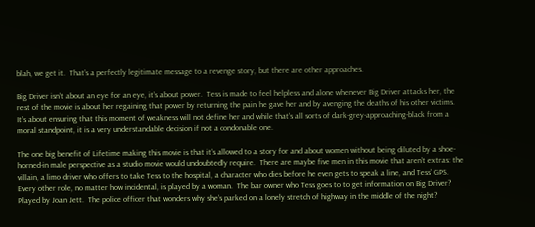blah, we get it.  That’s a perfectly legitimate message to a revenge story, but there are other approaches.

Big Driver isn’t about an eye for an eye, it’s about power.  Tess is made to feel helpless and alone whenever Big Driver attacks her, the rest of the movie is about her regaining that power by returning the pain he gave her and by avenging the deaths of his other victims.  It’s about ensuring that this moment of weakness will not define her and while that’s all sorts of dark-grey-approaching-black from a moral standpoint, it is a very understandable decision if not a condonable one.

The one big benefit of Lifetime making this movie is that it’s allowed to a story for and about women without being diluted by a shoe-horned-in male perspective as a studio movie would undoubtedly require.  There are maybe five men in this movie that aren’t extras: the villain, a limo driver who offers to take Tess to the hospital, a character who dies before he even gets to speak a line, and Tess’ GPS.  Every other role, no matter how incidental, is played by a woman.  The bar owner who Tess goes to to get information on Big Driver?  Played by Joan Jett.  The police officer that wonders why she’s parked on a lonely stretch of highway in the middle of the night?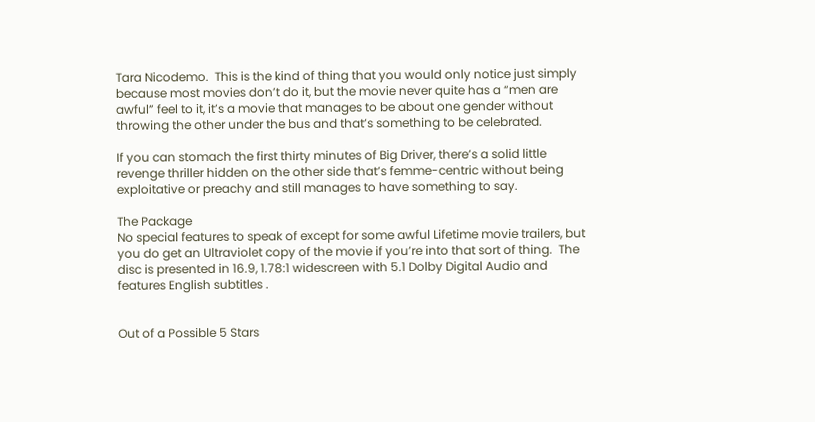Tara Nicodemo.  This is the kind of thing that you would only notice just simply because most movies don’t do it, but the movie never quite has a “men are awful” feel to it, it’s a movie that manages to be about one gender without throwing the other under the bus and that’s something to be celebrated.

If you can stomach the first thirty minutes of Big Driver, there’s a solid little revenge thriller hidden on the other side that’s femme-centric without being exploitative or preachy and still manages to have something to say.

The Package
No special features to speak of except for some awful Lifetime movie trailers, but you do get an Ultraviolet copy of the movie if you’re into that sort of thing.  The disc is presented in 16.9, 1.78:1 widescreen with 5.1 Dolby Digital Audio and features English subtitles .


Out of a Possible 5 Stars